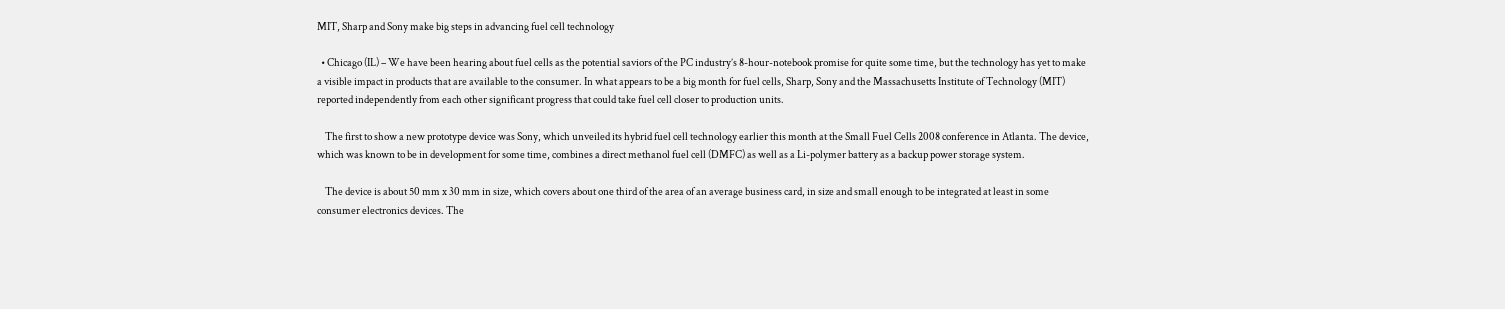MIT, Sharp and Sony make big steps in advancing fuel cell technology

  • Chicago (IL) – We have been hearing about fuel cells as the potential saviors of the PC industry’s 8-hour-notebook promise for quite some time, but the technology has yet to make a visible impact in products that are available to the consumer. In what appears to be a big month for fuel cells, Sharp, Sony and the Massachusetts Institute of Technology (MIT) reported independently from each other significant progress that could take fuel cell closer to production units.

    The first to show a new prototype device was Sony, which unveiled its hybrid fuel cell technology earlier this month at the Small Fuel Cells 2008 conference in Atlanta. The device, which was known to be in development for some time, combines a direct methanol fuel cell (DMFC) as well as a Li-polymer battery as a backup power storage system.

    The device is about 50 mm x 30 mm in size, which covers about one third of the area of an average business card, in size and small enough to be integrated at least in some consumer electronics devices. The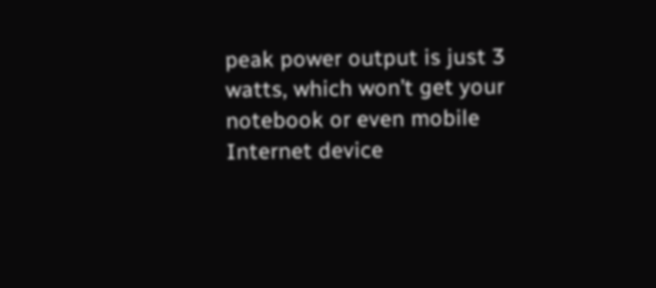peak power output is just 3 watts, which won’t get your notebook or even mobile Internet device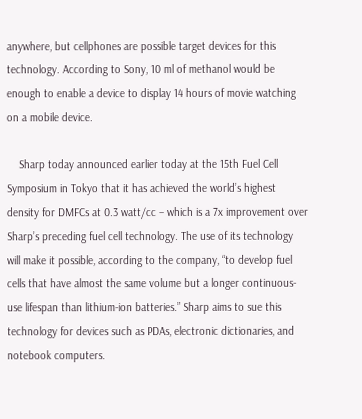anywhere, but cellphones are possible target devices for this technology. According to Sony, 10 ml of methanol would be enough to enable a device to display 14 hours of movie watching on a mobile device.

    Sharp today announced earlier today at the 15th Fuel Cell Symposium in Tokyo that it has achieved the world’s highest density for DMFCs at 0.3 watt/cc – which is a 7x improvement over Sharp’s preceding fuel cell technology. The use of its technology will make it possible, according to the company, “to develop fuel cells that have almost the same volume but a longer continuous-use lifespan than lithium-ion batteries.” Sharp aims to sue this technology for devices such as PDAs, electronic dictionaries, and notebook computers.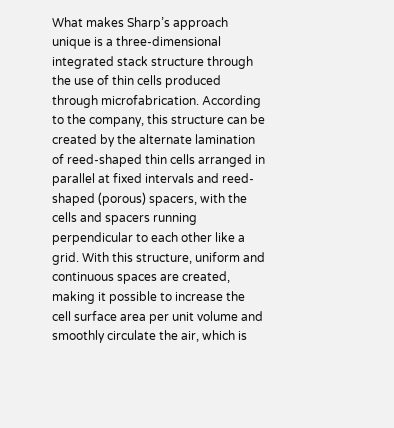What makes Sharp’s approach unique is a three-dimensional integrated stack structure through the use of thin cells produced through microfabrication. According to the company, this structure can be created by the alternate lamination of reed-shaped thin cells arranged in parallel at fixed intervals and reed-shaped (porous) spacers, with the cells and spacers running perpendicular to each other like a grid. With this structure, uniform and continuous spaces are created, making it possible to increase the cell surface area per unit volume and smoothly circulate the air, which is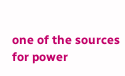one of the sources for power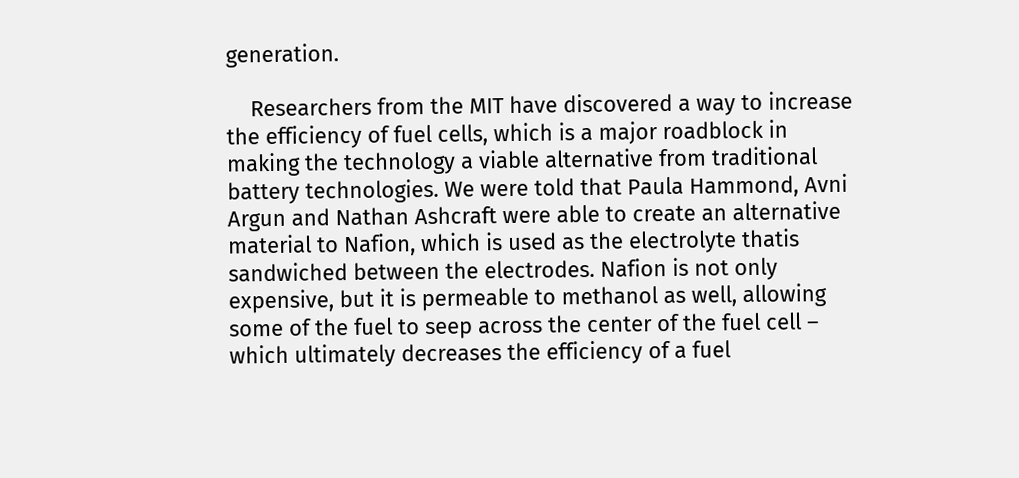generation.

    Researchers from the MIT have discovered a way to increase the efficiency of fuel cells, which is a major roadblock in making the technology a viable alternative from traditional battery technologies. We were told that Paula Hammond, Avni Argun and Nathan Ashcraft were able to create an alternative material to Nafion, which is used as the electrolyte thatis sandwiched between the electrodes. Nafion is not only expensive, but it is permeable to methanol as well, allowing some of the fuel to seep across the center of the fuel cell – which ultimately decreases the efficiency of a fuel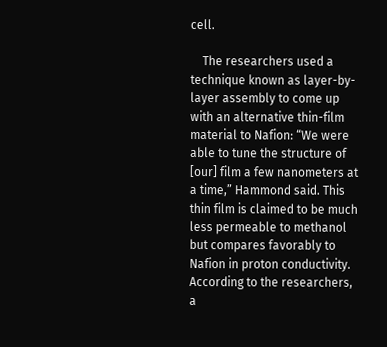cell.

    The researchers used a technique known as layer-by-layer assembly to come up with an alternative thin-film material to Nafion: “We were able to tune the structure of [our] film a few nanometers at a time,” Hammond said. This thin film is claimed to be much less permeable to methanol but compares favorably to Nafion in proton conductivity. According to the researchers, a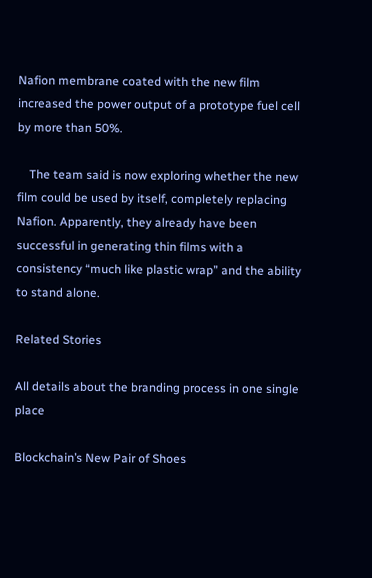Nafion membrane coated with the new film increased the power output of a prototype fuel cell by more than 50%.

    The team said is now exploring whether the new film could be used by itself, completely replacing Nafion. Apparently, they already have been successful in generating thin films with a consistency “much like plastic wrap” and the ability to stand alone.

Related Stories

All details about the branding process in one single place

Blockchain’s New Pair of Shoes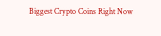Biggest Crypto Coins Right Now